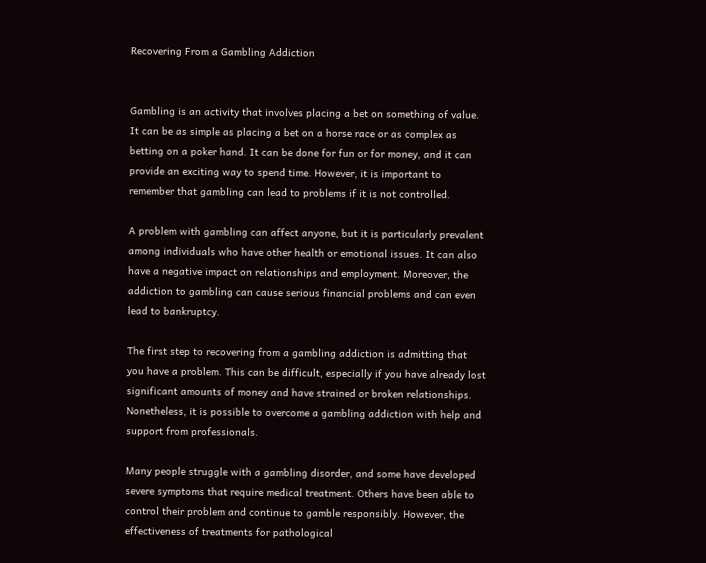Recovering From a Gambling Addiction


Gambling is an activity that involves placing a bet on something of value. It can be as simple as placing a bet on a horse race or as complex as betting on a poker hand. It can be done for fun or for money, and it can provide an exciting way to spend time. However, it is important to remember that gambling can lead to problems if it is not controlled.

A problem with gambling can affect anyone, but it is particularly prevalent among individuals who have other health or emotional issues. It can also have a negative impact on relationships and employment. Moreover, the addiction to gambling can cause serious financial problems and can even lead to bankruptcy.

The first step to recovering from a gambling addiction is admitting that you have a problem. This can be difficult, especially if you have already lost significant amounts of money and have strained or broken relationships. Nonetheless, it is possible to overcome a gambling addiction with help and support from professionals.

Many people struggle with a gambling disorder, and some have developed severe symptoms that require medical treatment. Others have been able to control their problem and continue to gamble responsibly. However, the effectiveness of treatments for pathological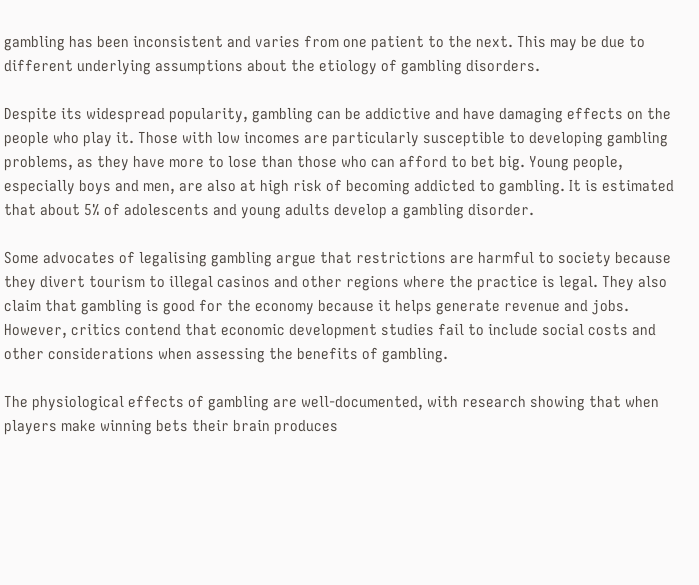gambling has been inconsistent and varies from one patient to the next. This may be due to different underlying assumptions about the etiology of gambling disorders.

Despite its widespread popularity, gambling can be addictive and have damaging effects on the people who play it. Those with low incomes are particularly susceptible to developing gambling problems, as they have more to lose than those who can afford to bet big. Young people, especially boys and men, are also at high risk of becoming addicted to gambling. It is estimated that about 5% of adolescents and young adults develop a gambling disorder.

Some advocates of legalising gambling argue that restrictions are harmful to society because they divert tourism to illegal casinos and other regions where the practice is legal. They also claim that gambling is good for the economy because it helps generate revenue and jobs. However, critics contend that economic development studies fail to include social costs and other considerations when assessing the benefits of gambling.

The physiological effects of gambling are well-documented, with research showing that when players make winning bets their brain produces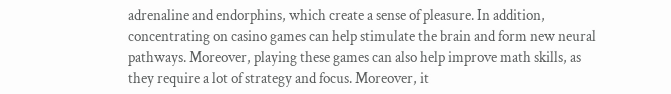adrenaline and endorphins, which create a sense of pleasure. In addition, concentrating on casino games can help stimulate the brain and form new neural pathways. Moreover, playing these games can also help improve math skills, as they require a lot of strategy and focus. Moreover, it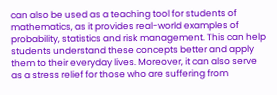can also be used as a teaching tool for students of mathematics, as it provides real-world examples of probability, statistics and risk management. This can help students understand these concepts better and apply them to their everyday lives. Moreover, it can also serve as a stress relief for those who are suffering from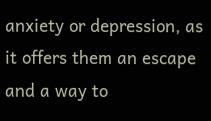anxiety or depression, as it offers them an escape and a way to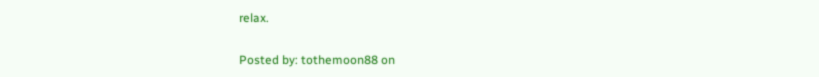relax.

Posted by: tothemoon88 on